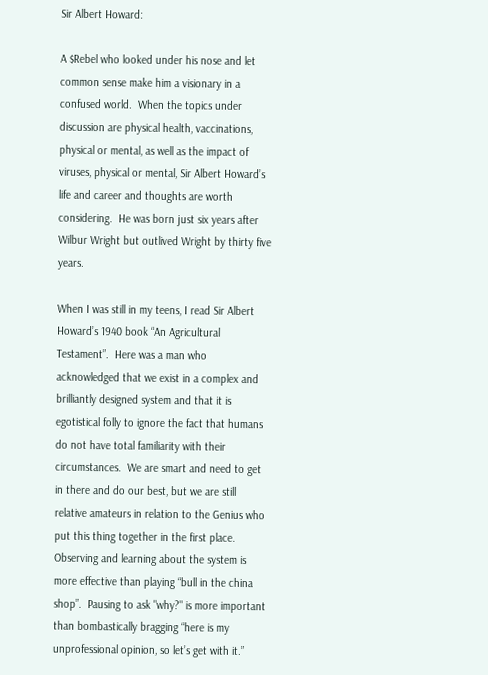Sir Albert Howard:

A $Rebel who looked under his nose and let common sense make him a visionary in a confused world.  When the topics under discussion are physical health, vaccinations, physical or mental, as well as the impact of viruses, physical or mental, Sir Albert Howard’s life and career and thoughts are worth considering.  He was born just six years after Wilbur Wright but outlived Wright by thirty five years.

When I was still in my teens, I read Sir Albert Howard’s 1940 book “An Agricultural Testament”.  Here was a man who acknowledged that we exist in a complex and brilliantly designed system and that it is egotistical folly to ignore the fact that humans do not have total familiarity with their circumstances.  We are smart and need to get in there and do our best, but we are still relative amateurs in relation to the Genius who put this thing together in the first place.  Observing and learning about the system is more effective than playing “bull in the china shop”.  Pausing to ask "why?" is more important than bombastically bragging “here is my unprofessional opinion, so let’s get with it.”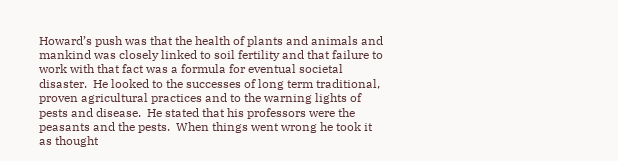Howard’s push was that the health of plants and animals and mankind was closely linked to soil fertility and that failure to work with that fact was a formula for eventual societal disaster.  He looked to the successes of long term traditional, proven agricultural practices and to the warning lights of pests and disease.  He stated that his professors were the peasants and the pests.  When things went wrong he took it as thought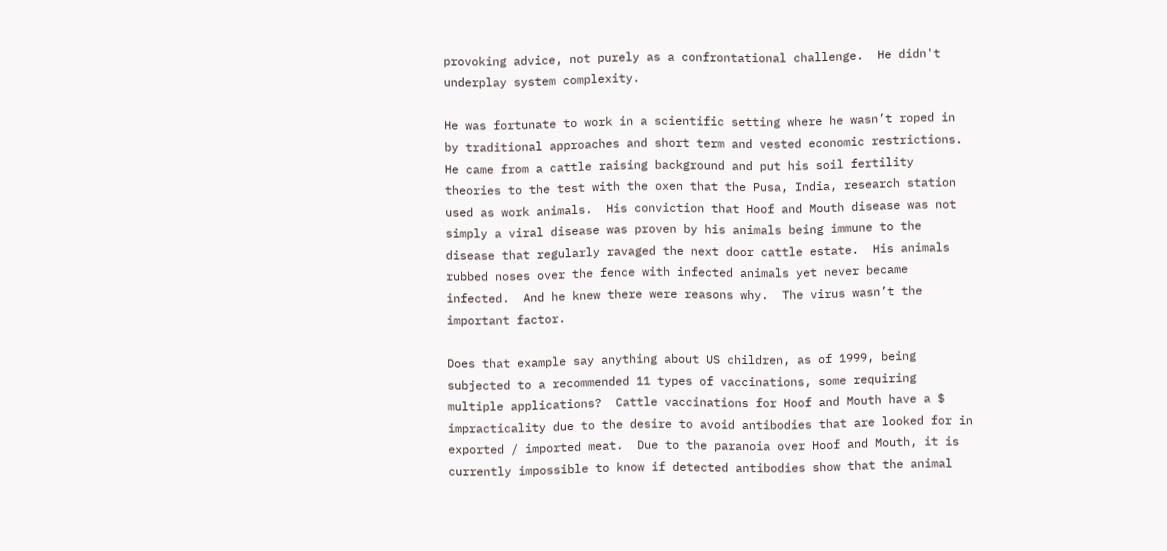provoking advice, not purely as a confrontational challenge.  He didn't underplay system complexity.

He was fortunate to work in a scientific setting where he wasn’t roped in by traditional approaches and short term and vested economic restrictions.  He came from a cattle raising background and put his soil fertility theories to the test with the oxen that the Pusa, India, research station used as work animals.  His conviction that Hoof and Mouth disease was not simply a viral disease was proven by his animals being immune to the disease that regularly ravaged the next door cattle estate.  His animals rubbed noses over the fence with infected animals yet never became infected.  And he knew there were reasons why.  The virus wasn’t the important factor.

Does that example say anything about US children, as of 1999, being subjected to a recommended 11 types of vaccinations, some requiring multiple applications?  Cattle vaccinations for Hoof and Mouth have a $ impracticality due to the desire to avoid antibodies that are looked for in exported / imported meat.  Due to the paranoia over Hoof and Mouth, it is currently impossible to know if detected antibodies show that the animal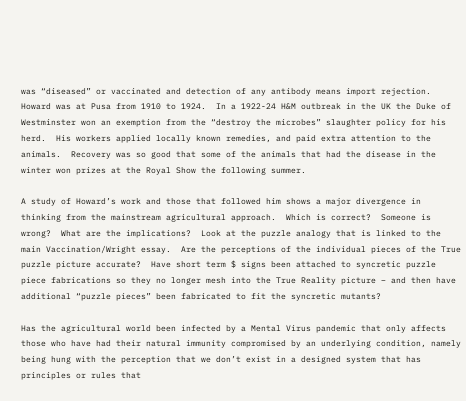was “diseased” or vaccinated and detection of any antibody means import rejection.  Howard was at Pusa from 1910 to 1924.  In a 1922-24 H&M outbreak in the UK the Duke of Westminster won an exemption from the “destroy the microbes” slaughter policy for his herd.  His workers applied locally known remedies, and paid extra attention to the animals.  Recovery was so good that some of the animals that had the disease in the winter won prizes at the Royal Show the following summer.

A study of Howard’s work and those that followed him shows a major divergence in thinking from the mainstream agricultural approach.  Which is correct?  Someone is wrong?  What are the implications?  Look at the puzzle analogy that is linked to the main Vaccination/Wright essay.  Are the perceptions of the individual pieces of the True puzzle picture accurate?  Have short term $ signs been attached to syncretic puzzle piece fabrications so they no longer mesh into the True Reality picture – and then have additional “puzzle pieces” been fabricated to fit the syncretic mutants?

Has the agricultural world been infected by a Mental Virus pandemic that only affects those who have had their natural immunity compromised by an underlying condition, namely being hung with the perception that we don’t exist in a designed system that has principles or rules that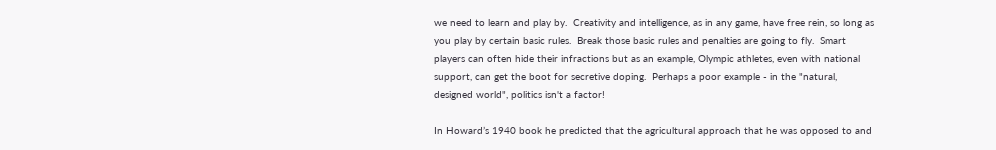we need to learn and play by.  Creativity and intelligence, as in any game, have free rein, so long as you play by certain basic rules.  Break those basic rules and penalties are going to fly.  Smart players can often hide their infractions but as an example, Olympic athletes, even with national support, can get the boot for secretive doping.  Perhaps a poor example - in the "natural, designed world", politics isn't a factor!

In Howard’s 1940 book he predicted that the agricultural approach that he was opposed to and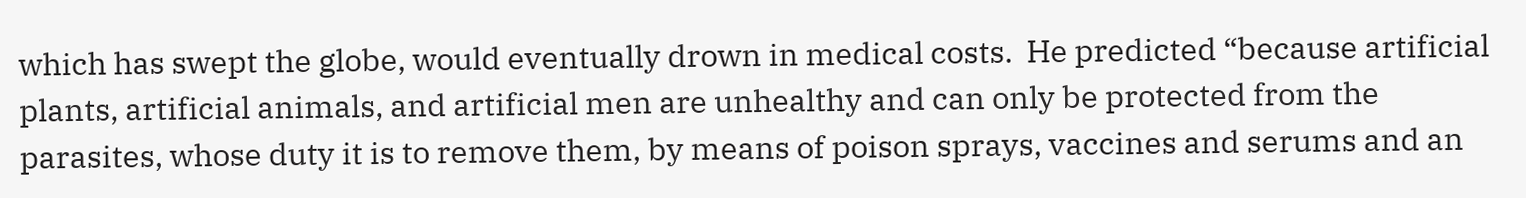which has swept the globe, would eventually drown in medical costs.  He predicted “because artificial plants, artificial animals, and artificial men are unhealthy and can only be protected from the parasites, whose duty it is to remove them, by means of poison sprays, vaccines and serums and an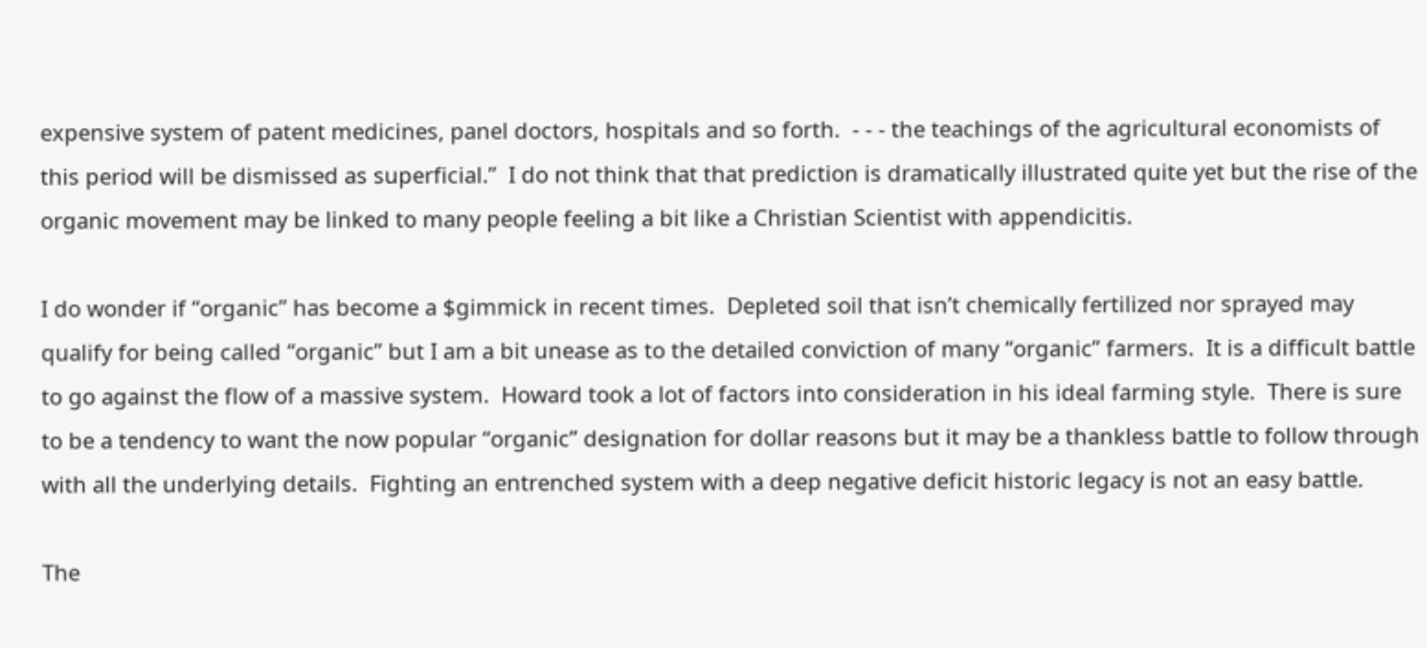expensive system of patent medicines, panel doctors, hospitals and so forth.  - - - the teachings of the agricultural economists of this period will be dismissed as superficial.”  I do not think that that prediction is dramatically illustrated quite yet but the rise of the organic movement may be linked to many people feeling a bit like a Christian Scientist with appendicitis.

I do wonder if “organic” has become a $gimmick in recent times.  Depleted soil that isn’t chemically fertilized nor sprayed may qualify for being called “organic” but I am a bit unease as to the detailed conviction of many “organic” farmers.  It is a difficult battle to go against the flow of a massive system.  Howard took a lot of factors into consideration in his ideal farming style.  There is sure to be a tendency to want the now popular “organic” designation for dollar reasons but it may be a thankless battle to follow through with all the underlying details.  Fighting an entrenched system with a deep negative deficit historic legacy is not an easy battle.

The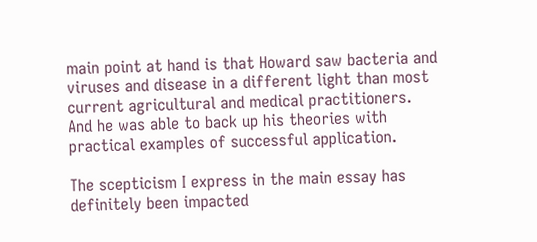main point at hand is that Howard saw bacteria and viruses and disease in a different light than most current agricultural and medical practitioners.  And he was able to back up his theories with practical examples of successful application.

The scepticism I express in the main essay has definitely been impacted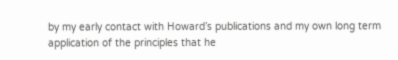by my early contact with Howard’s publications and my own long term application of the principles that he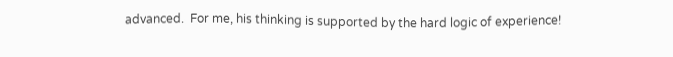advanced.  For me, his thinking is supported by the hard logic of experience!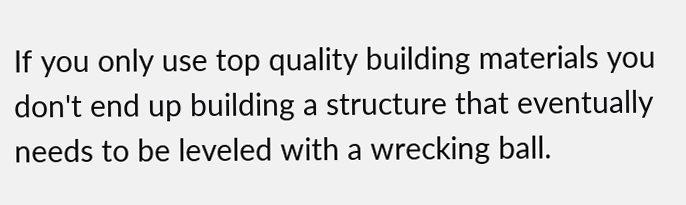If you only use top quality building materials you don't end up building a structure that eventually needs to be leveled with a wrecking ball.